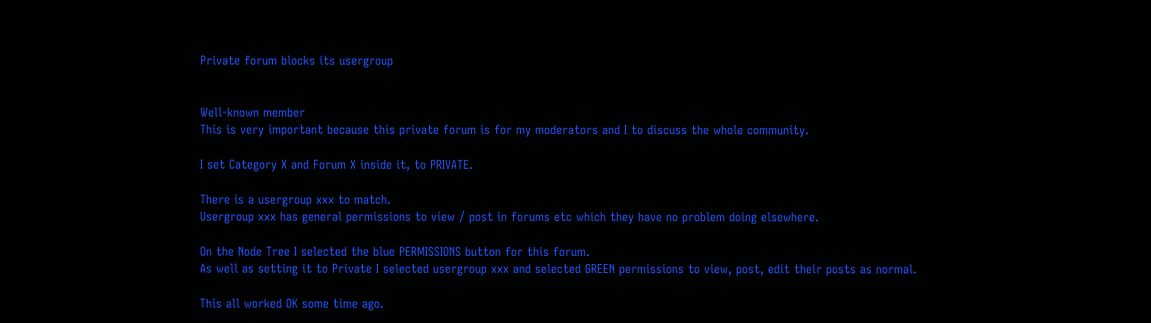Private forum blocks its usergroup


Well-known member
This is very important because this private forum is for my moderators and I to discuss the whole community.

I set Category X and Forum X inside it, to PRIVATE.

There is a usergroup xxx to match.
Usergroup xxx has general permissions to view / post in forums etc which they have no problem doing elsewhere.

On the Node Tree I selected the blue PERMISSIONS button for this forum.
As well as setting it to Private I selected usergroup xxx and selected GREEN permissions to view, post, edit their posts as normal.

This all worked OK some time ago.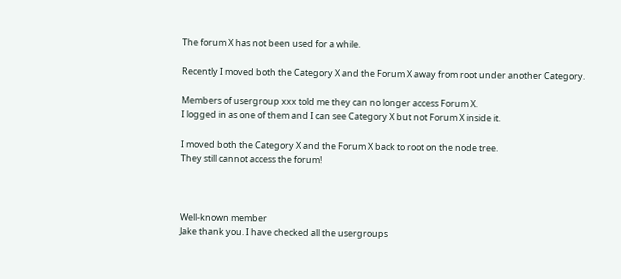The forum X has not been used for a while.

Recently I moved both the Category X and the Forum X away from root under another Category.

Members of usergroup xxx told me they can no longer access Forum X.
I logged in as one of them and I can see Category X but not Forum X inside it.

I moved both the Category X and the Forum X back to root on the node tree.
They still cannot access the forum!



Well-known member
Jake thank you. I have checked all the usergroups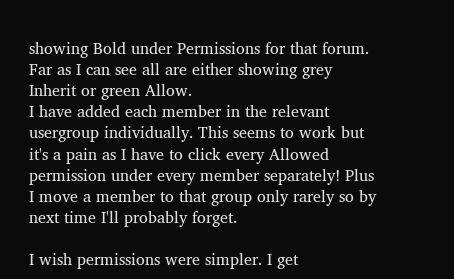showing Bold under Permissions for that forum. Far as I can see all are either showing grey Inherit or green Allow.
I have added each member in the relevant usergroup individually. This seems to work but it's a pain as I have to click every Allowed permission under every member separately! Plus I move a member to that group only rarely so by next time I'll probably forget.

I wish permissions were simpler. I get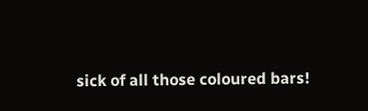sick of all those coloured bars!